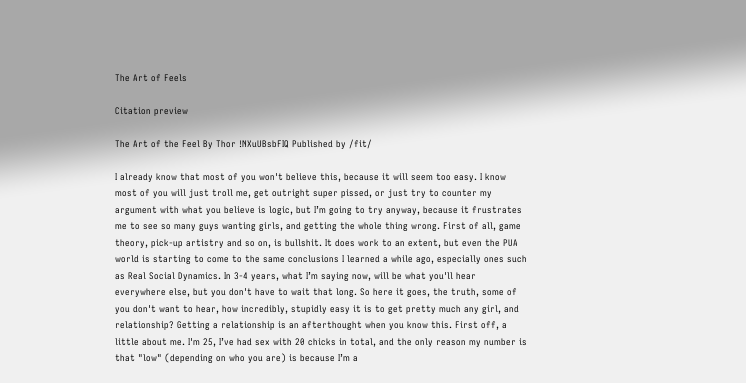The Art of Feels

Citation preview

The Art of the Feel By Thor !NXuUBsbFIQ Published by /fit/

I already know that most of you won't believe this, because it will seem too easy. I know most of you will just troll me, get outright super pissed, or just try to counter my argument with what you believe is logic, but I’m going to try anyway, because it frustrates me to see so many guys wanting girls, and getting the whole thing wrong. First of all, game theory, pick-up artistry and so on, is bullshit. It does work to an extent, but even the PUA world is starting to come to the same conclusions I learned a while ago, especially ones such as Real Social Dynamics. In 3-4 years, what I’m saying now, will be what you'll hear everywhere else, but you don't have to wait that long. So here it goes, the truth, some of you don't want to hear, how incredibly, stupidly easy it is to get pretty much any girl, and relationship? Getting a relationship is an afterthought when you know this. First off, a little about me. I'm 25, I’ve had sex with 20 chicks in total, and the only reason my number is that "low" (depending on who you are) is because I’m a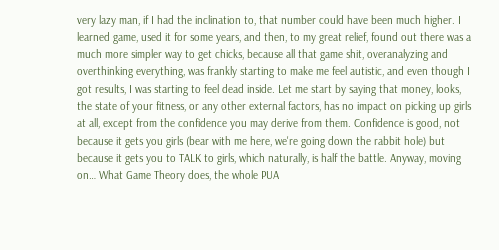very lazy man, if I had the inclination to, that number could have been much higher. I learned game, used it for some years, and then, to my great relief, found out there was a much more simpler way to get chicks, because all that game shit, overanalyzing and overthinking everything, was frankly starting to make me feel autistic, and even though I got results, I was starting to feel dead inside. Let me start by saying that money, looks, the state of your fitness, or any other external factors, has no impact on picking up girls at all, except from the confidence you may derive from them. Confidence is good, not because it gets you girls (bear with me here, we're going down the rabbit hole) but because it gets you to TALK to girls, which naturally, is half the battle. Anyway, moving on… What Game Theory does, the whole PUA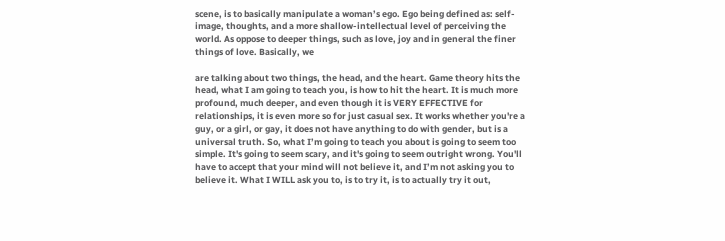scene, is to basically manipulate a woman’s ego. Ego being defined as: self-image, thoughts, and a more shallow-intellectual level of perceiving the world. As oppose to deeper things, such as love, joy and in general the finer things of love. Basically, we

are talking about two things, the head, and the heart. Game theory hits the head, what I am going to teach you, is how to hit the heart. It is much more profound, much deeper, and even though it is VERY EFFECTIVE for relationships, it is even more so for just casual sex. It works whether you're a guy, or a girl, or gay, it does not have anything to do with gender, but is a universal truth. So, what I’m going to teach you about is going to seem too simple. It's going to seem scary, and it's going to seem outright wrong. You'll have to accept that your mind will not believe it, and I’m not asking you to believe it. What I WILL ask you to, is to try it, is to actually try it out,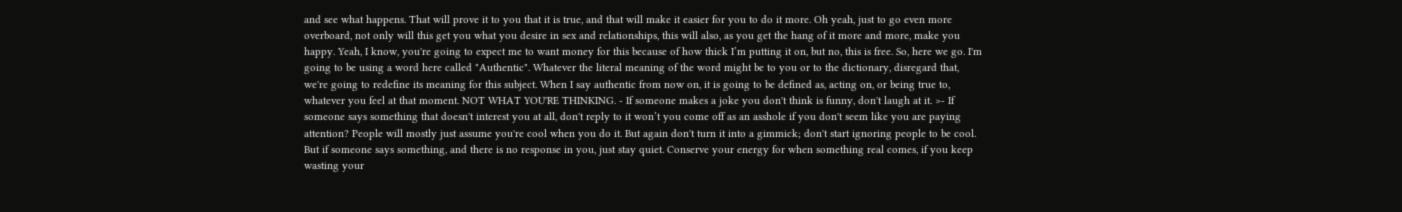and see what happens. That will prove it to you that it is true, and that will make it easier for you to do it more. Oh yeah, just to go even more overboard, not only will this get you what you desire in sex and relationships, this will also, as you get the hang of it more and more, make you happy. Yeah, I know, you're going to expect me to want money for this because of how thick I’m putting it on, but no, this is free. So, here we go. I'm going to be using a word here called "Authentic". Whatever the literal meaning of the word might be to you or to the dictionary, disregard that, we're going to redefine its meaning for this subject. When I say authentic from now on, it is going to be defined as, acting on, or being true to, whatever you feel at that moment. NOT WHAT YOU'RE THINKING. - If someone makes a joke you don't think is funny, don't laugh at it. >- If someone says something that doesn't interest you at all, don't reply to it won’t you come off as an asshole if you don't seem like you are paying attention? People will mostly just assume you're cool when you do it. But again don't turn it into a gimmick; don't start ignoring people to be cool. But if someone says something, and there is no response in you, just stay quiet. Conserve your energy for when something real comes, if you keep wasting your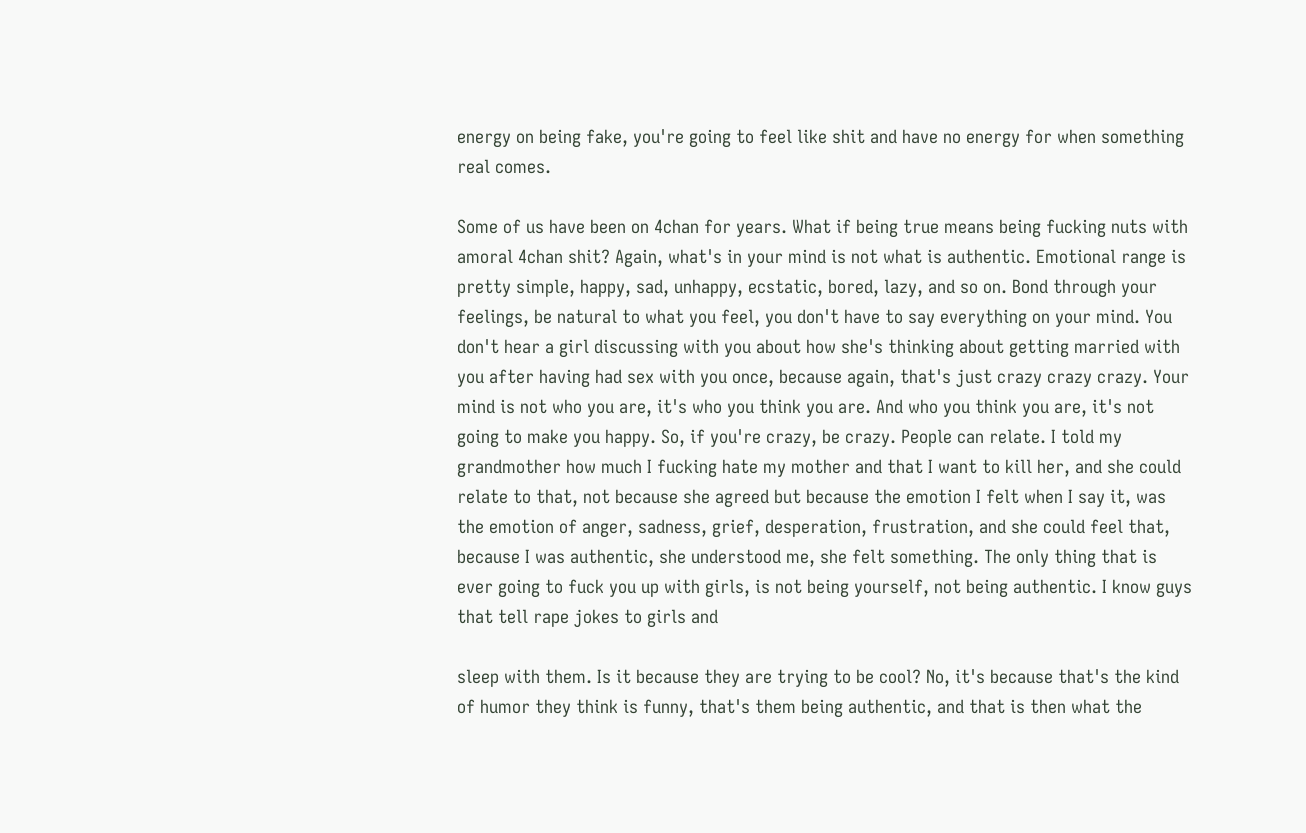energy on being fake, you're going to feel like shit and have no energy for when something real comes.

Some of us have been on 4chan for years. What if being true means being fucking nuts with amoral 4chan shit? Again, what's in your mind is not what is authentic. Emotional range is pretty simple, happy, sad, unhappy, ecstatic, bored, lazy, and so on. Bond through your feelings, be natural to what you feel, you don't have to say everything on your mind. You don't hear a girl discussing with you about how she's thinking about getting married with you after having had sex with you once, because again, that's just crazy crazy crazy. Your mind is not who you are, it's who you think you are. And who you think you are, it's not going to make you happy. So, if you're crazy, be crazy. People can relate. I told my grandmother how much I fucking hate my mother and that I want to kill her, and she could relate to that, not because she agreed but because the emotion I felt when I say it, was the emotion of anger, sadness, grief, desperation, frustration, and she could feel that, because I was authentic, she understood me, she felt something. The only thing that is ever going to fuck you up with girls, is not being yourself, not being authentic. I know guys that tell rape jokes to girls and

sleep with them. Is it because they are trying to be cool? No, it's because that's the kind of humor they think is funny, that's them being authentic, and that is then what the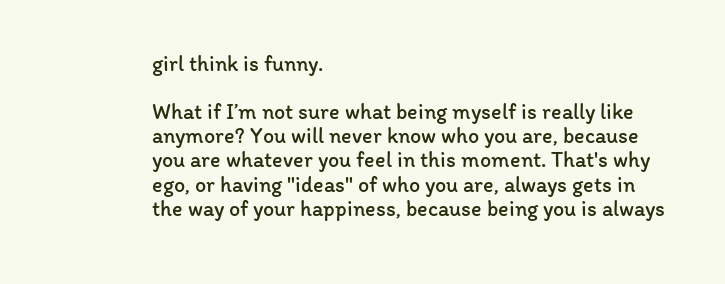girl think is funny.

What if I’m not sure what being myself is really like anymore? You will never know who you are, because you are whatever you feel in this moment. That's why ego, or having "ideas" of who you are, always gets in the way of your happiness, because being you is always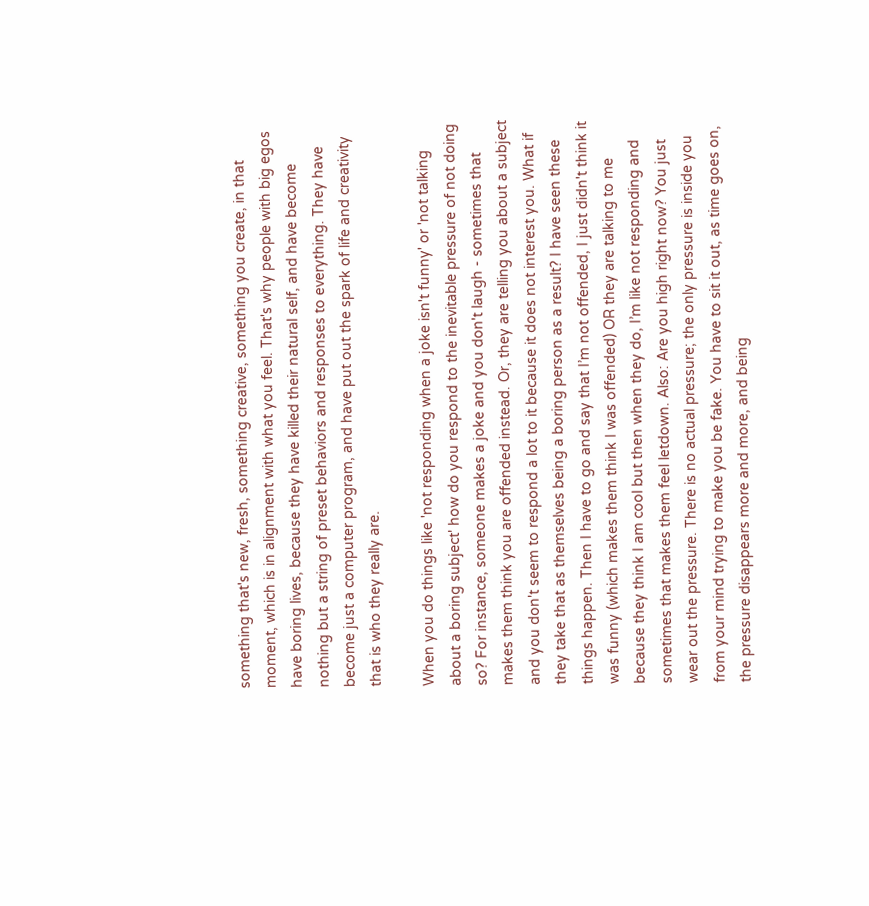something that's new, fresh, something creative, something you create, in that moment, which is in alignment with what you feel. That's why people with big egos have boring lives, because they have killed their natural self, and have become nothing but a string of preset behaviors and responses to everything. They have become just a computer program, and have put out the spark of life and creativity that is who they really are.

When you do things like 'not responding when a joke isn't funny' or 'not talking about a boring subject' how do you respond to the inevitable pressure of not doing so? For instance, someone makes a joke and you don't laugh - sometimes that makes them think you are offended instead. Or, they are telling you about a subject and you don't seem to respond a lot to it because it does not interest you. What if they take that as themselves being a boring person as a result? I have seen these things happen. Then I have to go and say that I’m not offended, I just didn't think it was funny (which makes them think I was offended) OR they are talking to me because they think I am cool but then when they do, I’m like not responding and sometimes that makes them feel letdown. Also: Are you high right now? You just wear out the pressure. There is no actual pressure; the only pressure is inside you from your mind trying to make you be fake. You have to sit it out, as time goes on, the pressure disappears more and more, and being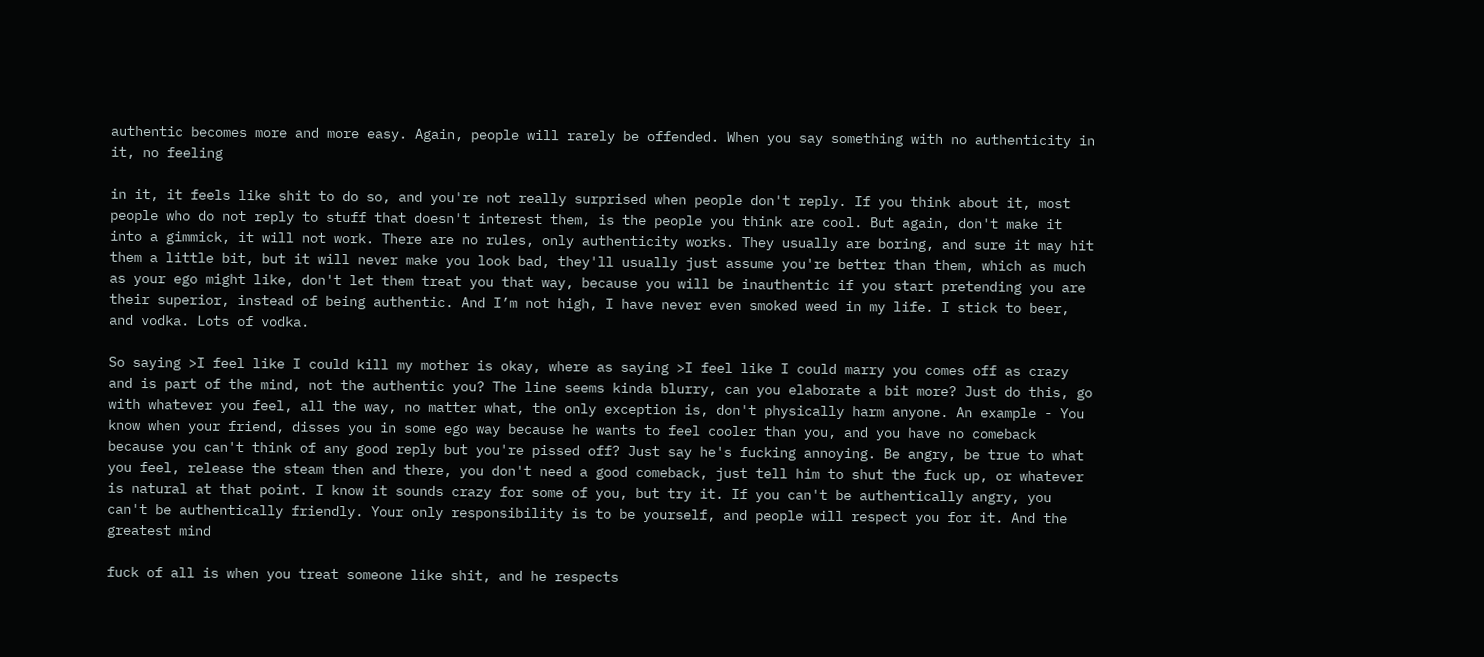authentic becomes more and more easy. Again, people will rarely be offended. When you say something with no authenticity in it, no feeling

in it, it feels like shit to do so, and you're not really surprised when people don't reply. If you think about it, most people who do not reply to stuff that doesn't interest them, is the people you think are cool. But again, don't make it into a gimmick, it will not work. There are no rules, only authenticity works. They usually are boring, and sure it may hit them a little bit, but it will never make you look bad, they'll usually just assume you're better than them, which as much as your ego might like, don't let them treat you that way, because you will be inauthentic if you start pretending you are their superior, instead of being authentic. And I’m not high, I have never even smoked weed in my life. I stick to beer, and vodka. Lots of vodka.

So saying >I feel like I could kill my mother is okay, where as saying >I feel like I could marry you comes off as crazy and is part of the mind, not the authentic you? The line seems kinda blurry, can you elaborate a bit more? Just do this, go with whatever you feel, all the way, no matter what, the only exception is, don't physically harm anyone. An example - You know when your friend, disses you in some ego way because he wants to feel cooler than you, and you have no comeback because you can't think of any good reply but you're pissed off? Just say he's fucking annoying. Be angry, be true to what you feel, release the steam then and there, you don't need a good comeback, just tell him to shut the fuck up, or whatever is natural at that point. I know it sounds crazy for some of you, but try it. If you can't be authentically angry, you can't be authentically friendly. Your only responsibility is to be yourself, and people will respect you for it. And the greatest mind

fuck of all is when you treat someone like shit, and he respects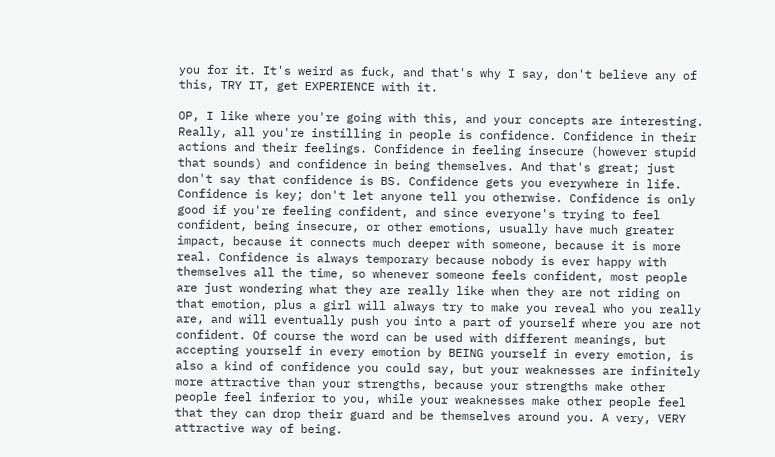you for it. It's weird as fuck, and that's why I say, don't believe any of this, TRY IT, get EXPERIENCE with it.

OP, I like where you're going with this, and your concepts are interesting. Really, all you're instilling in people is confidence. Confidence in their actions and their feelings. Confidence in feeling insecure (however stupid that sounds) and confidence in being themselves. And that's great; just don't say that confidence is BS. Confidence gets you everywhere in life. Confidence is key; don't let anyone tell you otherwise. Confidence is only good if you're feeling confident, and since everyone's trying to feel confident, being insecure, or other emotions, usually have much greater impact, because it connects much deeper with someone, because it is more real. Confidence is always temporary because nobody is ever happy with themselves all the time, so whenever someone feels confident, most people are just wondering what they are really like when they are not riding on that emotion, plus a girl will always try to make you reveal who you really are, and will eventually push you into a part of yourself where you are not confident. Of course the word can be used with different meanings, but accepting yourself in every emotion by BEING yourself in every emotion, is also a kind of confidence you could say, but your weaknesses are infinitely more attractive than your strengths, because your strengths make other people feel inferior to you, while your weaknesses make other people feel that they can drop their guard and be themselves around you. A very, VERY attractive way of being.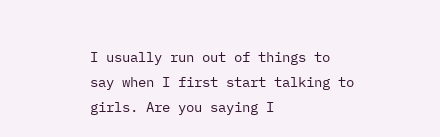I usually run out of things to say when I first start talking to girls. Are you saying I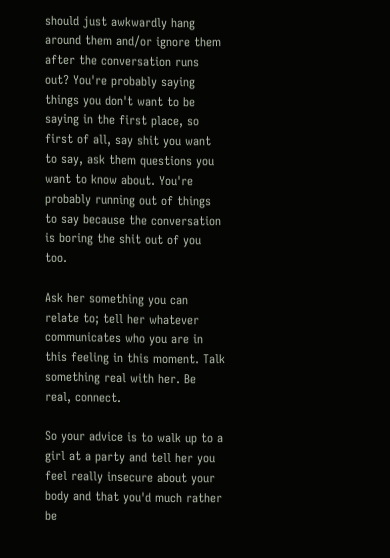should just awkwardly hang around them and/or ignore them after the conversation runs out? You're probably saying things you don't want to be saying in the first place, so first of all, say shit you want to say, ask them questions you want to know about. You're probably running out of things to say because the conversation is boring the shit out of you too.

Ask her something you can relate to; tell her whatever communicates who you are in this feeling in this moment. Talk something real with her. Be real, connect.

So your advice is to walk up to a girl at a party and tell her you feel really insecure about your body and that you'd much rather be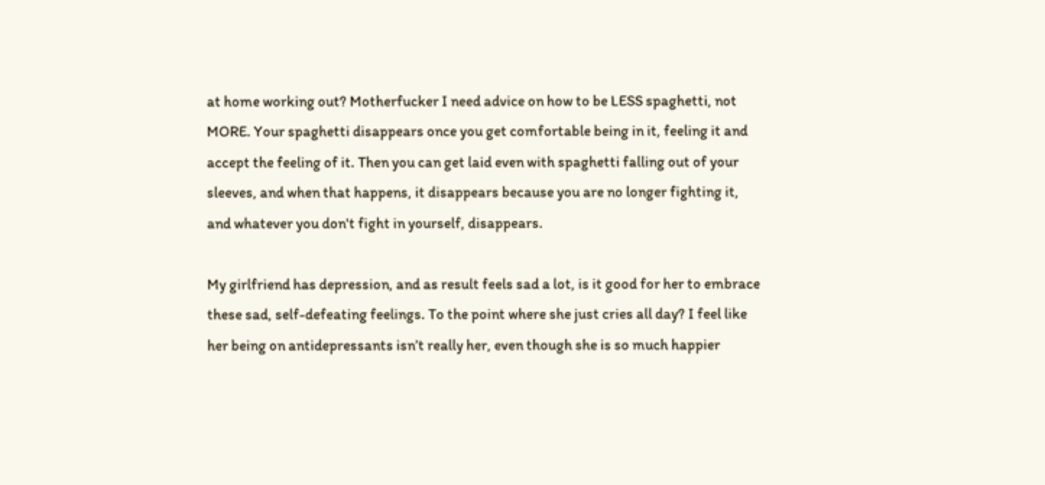at home working out? Motherfucker I need advice on how to be LESS spaghetti, not MORE. Your spaghetti disappears once you get comfortable being in it, feeling it and accept the feeling of it. Then you can get laid even with spaghetti falling out of your sleeves, and when that happens, it disappears because you are no longer fighting it, and whatever you don't fight in yourself, disappears.

My girlfriend has depression, and as result feels sad a lot, is it good for her to embrace these sad, self-defeating feelings. To the point where she just cries all day? I feel like her being on antidepressants isn’t really her, even though she is so much happier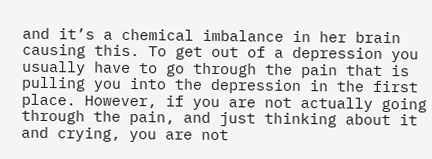and it’s a chemical imbalance in her brain causing this. To get out of a depression you usually have to go through the pain that is pulling you into the depression in the first place. However, if you are not actually going through the pain, and just thinking about it and crying, you are not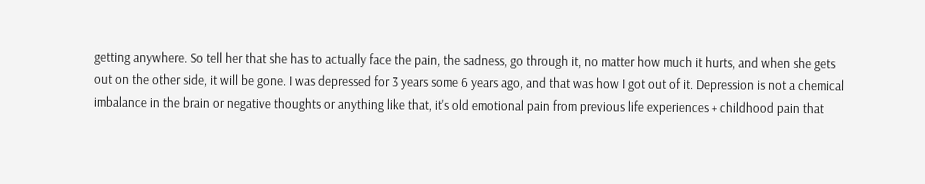getting anywhere. So tell her that she has to actually face the pain, the sadness, go through it, no matter how much it hurts, and when she gets out on the other side, it will be gone. I was depressed for 3 years some 6 years ago, and that was how I got out of it. Depression is not a chemical imbalance in the brain or negative thoughts or anything like that, it's old emotional pain from previous life experiences + childhood pain that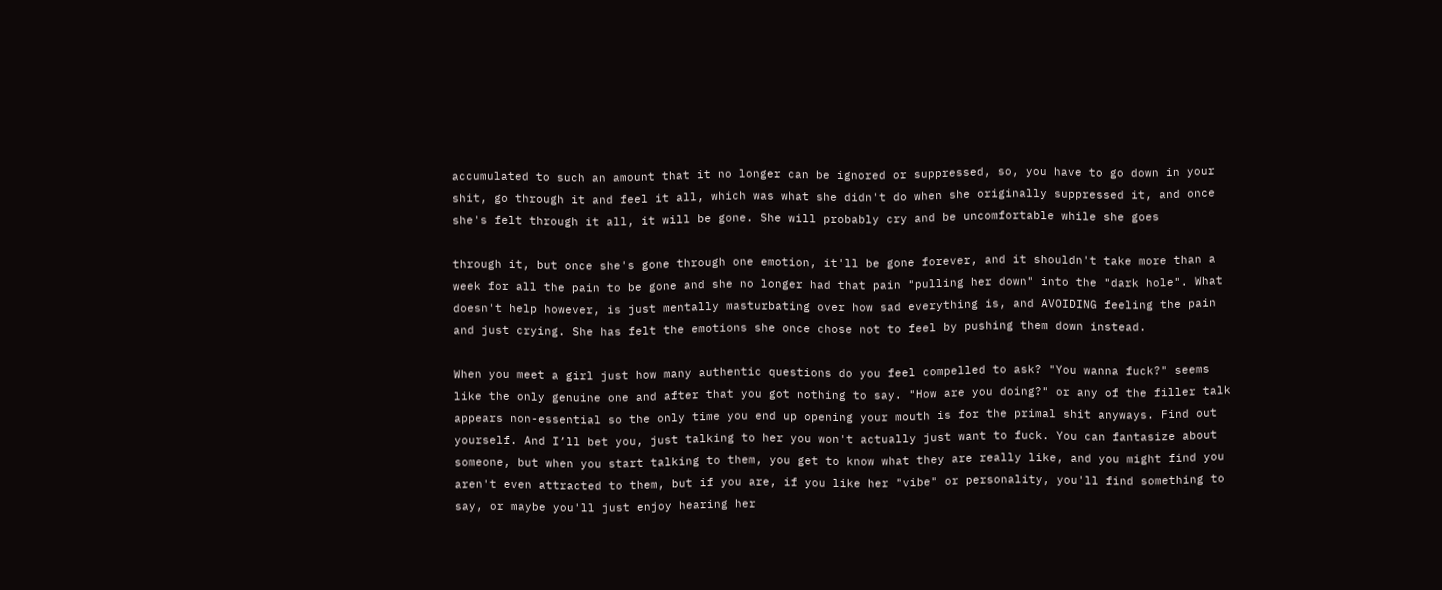accumulated to such an amount that it no longer can be ignored or suppressed, so, you have to go down in your shit, go through it and feel it all, which was what she didn't do when she originally suppressed it, and once she's felt through it all, it will be gone. She will probably cry and be uncomfortable while she goes

through it, but once she's gone through one emotion, it'll be gone forever, and it shouldn't take more than a week for all the pain to be gone and she no longer had that pain "pulling her down" into the "dark hole". What doesn't help however, is just mentally masturbating over how sad everything is, and AVOIDING feeling the pain and just crying. She has felt the emotions she once chose not to feel by pushing them down instead.

When you meet a girl just how many authentic questions do you feel compelled to ask? "You wanna fuck?" seems like the only genuine one and after that you got nothing to say. "How are you doing?" or any of the filler talk appears non-essential so the only time you end up opening your mouth is for the primal shit anyways. Find out yourself. And I’ll bet you, just talking to her you won't actually just want to fuck. You can fantasize about someone, but when you start talking to them, you get to know what they are really like, and you might find you aren't even attracted to them, but if you are, if you like her "vibe" or personality, you'll find something to say, or maybe you'll just enjoy hearing her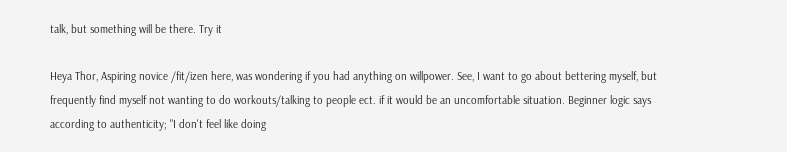talk, but something will be there. Try it

Heya Thor, Aspiring novice /fit/izen here, was wondering if you had anything on willpower. See, I want to go about bettering myself, but frequently find myself not wanting to do workouts/talking to people ect. if it would be an uncomfortable situation. Beginner logic says according to authenticity; "I don't feel like doing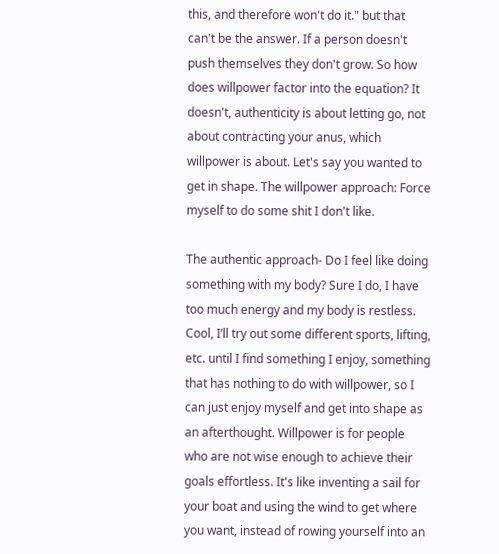this, and therefore won't do it." but that can't be the answer. If a person doesn't push themselves they don't grow. So how does willpower factor into the equation? It doesn't, authenticity is about letting go, not about contracting your anus, which willpower is about. Let's say you wanted to get in shape. The willpower approach: Force myself to do some shit I don't like.

The authentic approach- Do I feel like doing something with my body? Sure I do, I have too much energy and my body is restless. Cool, I’ll try out some different sports, lifting, etc. until I find something I enjoy, something that has nothing to do with willpower, so I can just enjoy myself and get into shape as an afterthought. Willpower is for people who are not wise enough to achieve their goals effortless. It's like inventing a sail for your boat and using the wind to get where you want, instead of rowing yourself into an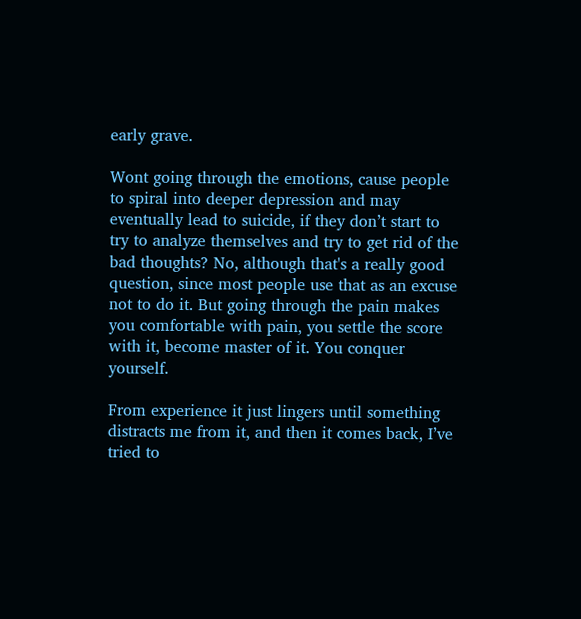early grave.

Wont going through the emotions, cause people to spiral into deeper depression and may eventually lead to suicide, if they don’t start to try to analyze themselves and try to get rid of the bad thoughts? No, although that's a really good question, since most people use that as an excuse not to do it. But going through the pain makes you comfortable with pain, you settle the score with it, become master of it. You conquer yourself.

From experience it just lingers until something distracts me from it, and then it comes back, I’ve tried to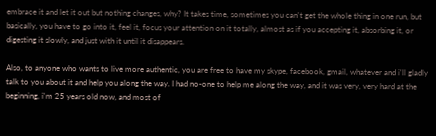embrace it and let it out but nothing changes, why? It takes time, sometimes you can't get the whole thing in one run, but basically, you have to go into it, feel it, focus your attention on it totally, almost as if you accepting it, absorbing it, or digesting it slowly, and just with it until it disappears.

Also, to anyone who wants to live more authentic, you are free to have my skype, facebook, gmail, whatever and i'll gladly talk to you about it and help you along the way. I had no-one to help me along the way, and it was very, very hard at the beginning, i'm 25 years old now, and most of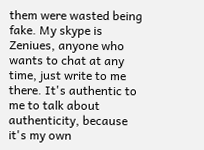them were wasted being fake. My skype is Zeniues, anyone who wants to chat at any time, just write to me there. It's authentic to me to talk about authenticity, because it's my own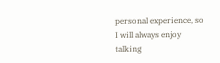personal experience, so I will always enjoy talking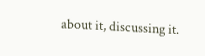about it, discussing it.